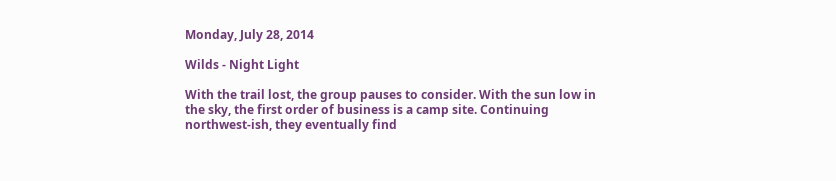Monday, July 28, 2014

Wilds - Night Light

With the trail lost, the group pauses to consider. With the sun low in the sky, the first order of business is a camp site. Continuing northwest-ish, they eventually find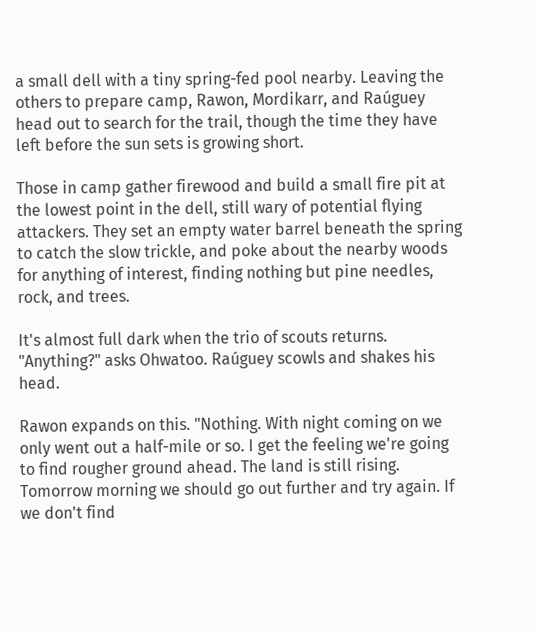a small dell with a tiny spring-fed pool nearby. Leaving the others to prepare camp, Rawon, Mordikarr, and Raúguey head out to search for the trail, though the time they have left before the sun sets is growing short.

Those in camp gather firewood and build a small fire pit at the lowest point in the dell, still wary of potential flying attackers. They set an empty water barrel beneath the spring to catch the slow trickle, and poke about the nearby woods for anything of interest, finding nothing but pine needles, rock, and trees.

It's almost full dark when the trio of scouts returns. "Anything?" asks Ohwatoo. Raúguey scowls and shakes his head.

Rawon expands on this. "Nothing. With night coming on we only went out a half-mile or so. I get the feeling we're going to find rougher ground ahead. The land is still rising. Tomorrow morning we should go out further and try again. If we don't find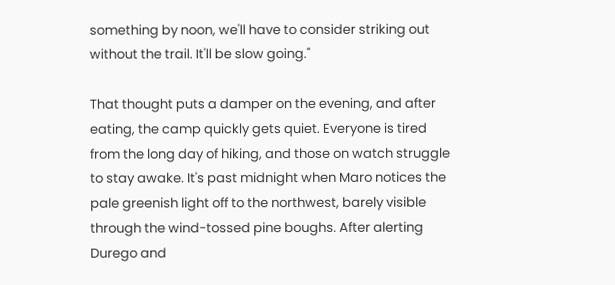something by noon, we'll have to consider striking out without the trail. It'll be slow going."

That thought puts a damper on the evening, and after eating, the camp quickly gets quiet. Everyone is tired from the long day of hiking, and those on watch struggle to stay awake. It's past midnight when Maro notices the pale greenish light off to the northwest, barely visible through the wind-tossed pine boughs. After alerting Durego and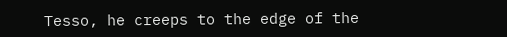Tesso, he creeps to the edge of the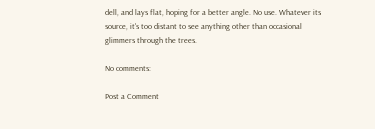dell, and lays flat, hoping for a better angle. No use. Whatever its source, it's too distant to see anything other than occasional glimmers through the trees.

No comments:

Post a Comment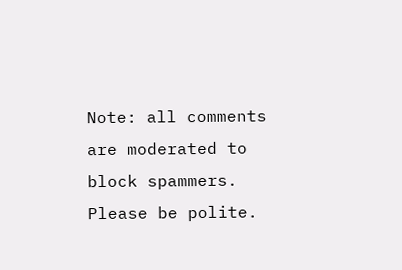Note: all comments are moderated to block spammers. Please be polite.